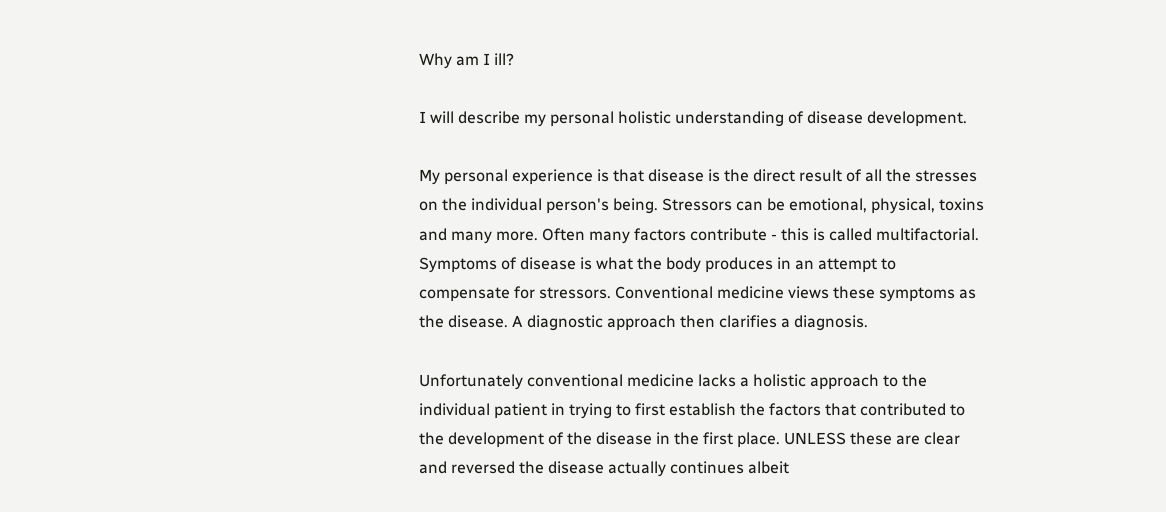Why am I ill?

I will describe my personal holistic understanding of disease development.

My personal experience is that disease is the direct result of all the stresses on the individual person's being. Stressors can be emotional, physical, toxins and many more. Often many factors contribute - this is called multifactorial. Symptoms of disease is what the body produces in an attempt to compensate for stressors. Conventional medicine views these symptoms as the disease. A diagnostic approach then clarifies a diagnosis.

Unfortunately conventional medicine lacks a holistic approach to the individual patient in trying to first establish the factors that contributed to the development of the disease in the first place. UNLESS these are clear and reversed the disease actually continues albeit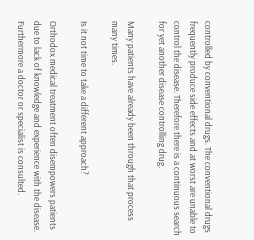controlled by conventional drugs. The conventional drugs frequently produce side effects and at worst are unable to control the disease. Therefore there is a continuous search for yet another disease controlling drug.

Many patients have already been through that process many times.

Is it not time to take a different approach?

Orthodox medical treatment often disempowers patients due to lack of knowledge and experience with the disease. Furthermore a doctor or specialist is consulted.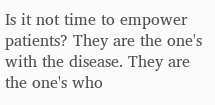Is it not time to empower patients? They are the one's with the disease. They are the one's who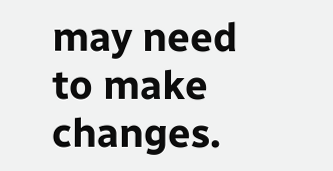may need to make changes.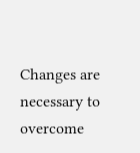Changes are necessary to overcome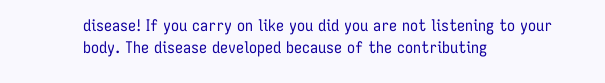disease! If you carry on like you did you are not listening to your body. The disease developed because of the contributing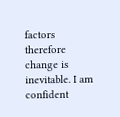factors therefore change is inevitable. I am confident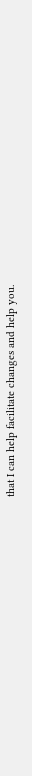that I can help facilitate changes and help you.